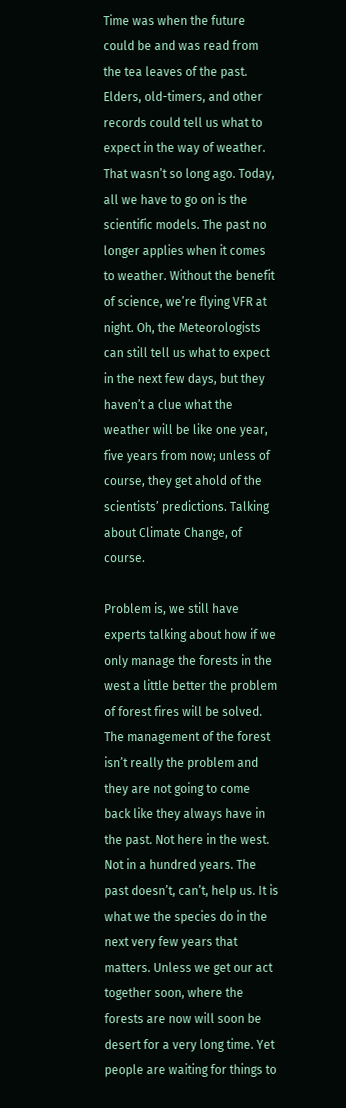Time was when the future could be and was read from the tea leaves of the past. Elders, old-timers, and other records could tell us what to expect in the way of weather. That wasn’t so long ago. Today, all we have to go on is the scientific models. The past no longer applies when it comes to weather. Without the benefit of science, we’re flying VFR at night. Oh, the Meteorologists can still tell us what to expect in the next few days, but they haven’t a clue what the weather will be like one year, five years from now; unless of course, they get ahold of the scientists’ predictions. Talking about Climate Change, of course.

Problem is, we still have experts talking about how if we only manage the forests in the west a little better the problem of forest fires will be solved. The management of the forest isn’t really the problem and they are not going to come back like they always have in the past. Not here in the west. Not in a hundred years. The past doesn’t, can’t, help us. It is what we the species do in the next very few years that matters. Unless we get our act together soon, where the forests are now will soon be desert for a very long time. Yet people are waiting for things to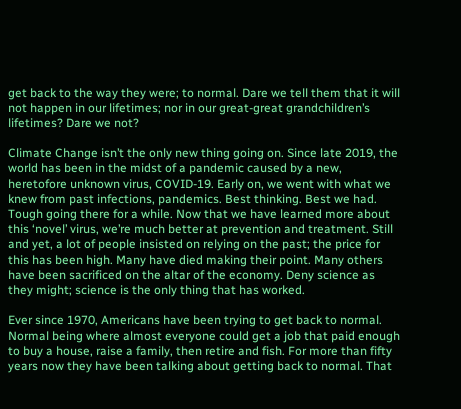get back to the way they were; to normal. Dare we tell them that it will not happen in our lifetimes; nor in our great-great grandchildren’s lifetimes? Dare we not?

Climate Change isn’t the only new thing going on. Since late 2019, the world has been in the midst of a pandemic caused by a new, heretofore unknown virus, COVID-19. Early on, we went with what we knew from past infections, pandemics. Best thinking. Best we had. Tough going there for a while. Now that we have learned more about this ‘novel’ virus, we’re much better at prevention and treatment. Still and yet, a lot of people insisted on relying on the past; the price for this has been high. Many have died making their point. Many others have been sacrificed on the altar of the economy. Deny science as they might; science is the only thing that has worked.

Ever since 1970, Americans have been trying to get back to normal. Normal being where almost everyone could get a job that paid enough to buy a house, raise a family, then retire and fish. For more than fifty years now they have been talking about getting back to normal. That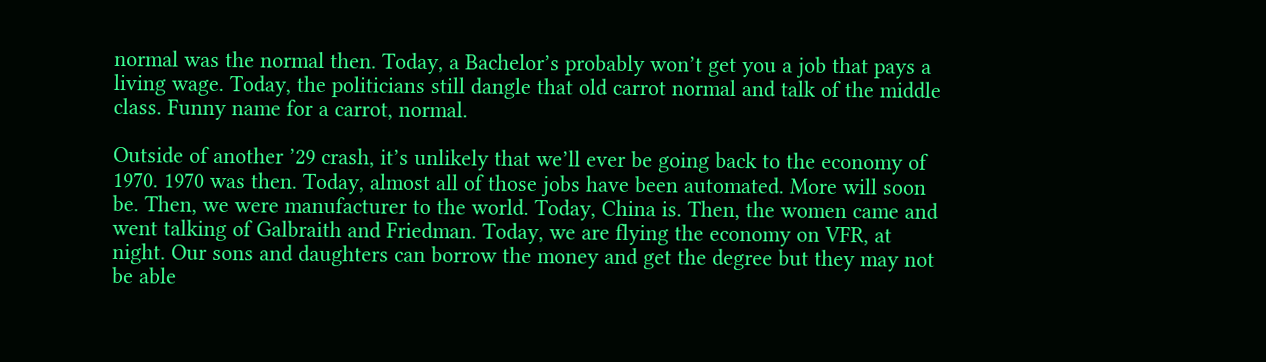normal was the normal then. Today, a Bachelor’s probably won’t get you a job that pays a living wage. Today, the politicians still dangle that old carrot normal and talk of the middle class. Funny name for a carrot, normal.

Outside of another ’29 crash, it’s unlikely that we’ll ever be going back to the economy of 1970. 1970 was then. Today, almost all of those jobs have been automated. More will soon be. Then, we were manufacturer to the world. Today, China is. Then, the women came and went talking of Galbraith and Friedman. Today, we are flying the economy on VFR, at night. Our sons and daughters can borrow the money and get the degree but they may not be able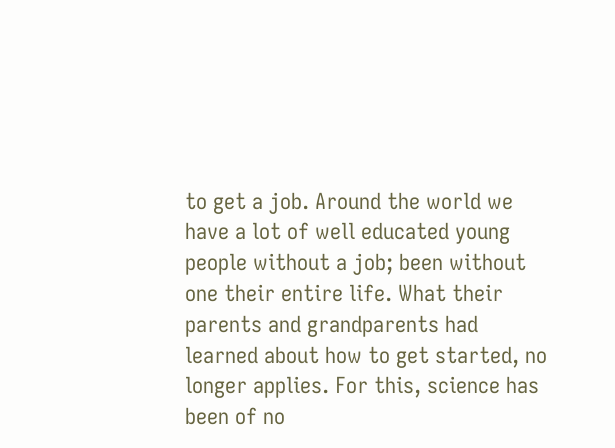to get a job. Around the world we have a lot of well educated young people without a job; been without one their entire life. What their parents and grandparents had learned about how to get started, no longer applies. For this, science has been of no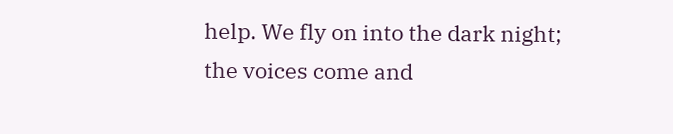help. We fly on into the dark night; the voices come and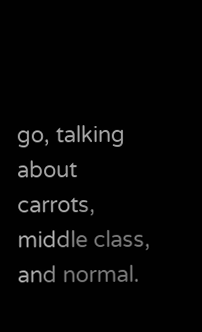go, talking about carrots, middle class, and normal.